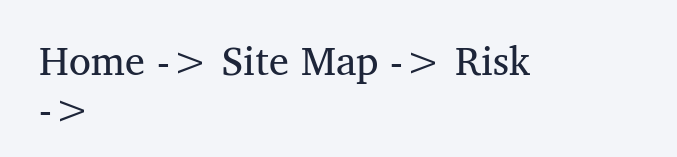Home -> Site Map -> Risk ->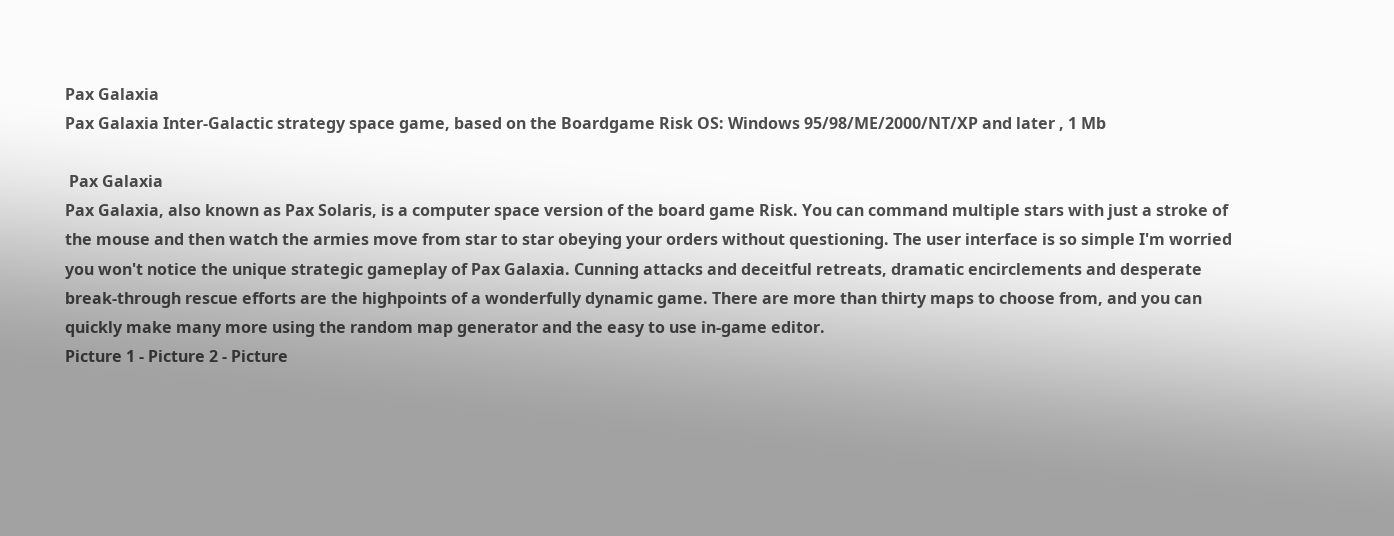Pax Galaxia
Pax Galaxia Inter-Galactic strategy space game, based on the Boardgame Risk OS: Windows 95/98/ME/2000/NT/XP and later , 1 Mb

 Pax Galaxia
Pax Galaxia, also known as Pax Solaris, is a computer space version of the board game Risk. You can command multiple stars with just a stroke of the mouse and then watch the armies move from star to star obeying your orders without questioning. The user interface is so simple I'm worried you won't notice the unique strategic gameplay of Pax Galaxia. Cunning attacks and deceitful retreats, dramatic encirclements and desperate break-through rescue efforts are the highpoints of a wonderfully dynamic game. There are more than thirty maps to choose from, and you can quickly make many more using the random map generator and the easy to use in-game editor.
Picture 1 - Picture 2 - Picture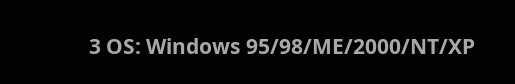3 OS: Windows 95/98/ME/2000/NT/XP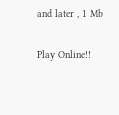and later , 1 Mb

Play Online!!